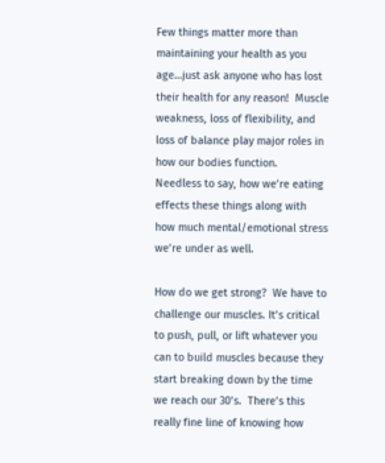Few things matter more than maintaining your health as you age…just ask anyone who has lost their health for any reason!  Muscle weakness, loss of flexibility, and loss of balance play major roles in how our bodies function.  Needless to say, how we’re eating effects these things along with how much mental/emotional stress we’re under as well.

How do we get strong?  We have to challenge our muscles. It’s critical to push, pull, or lift whatever you can to build muscles because they start breaking down by the time we reach our 30’s.  There’s this really fine line of knowing how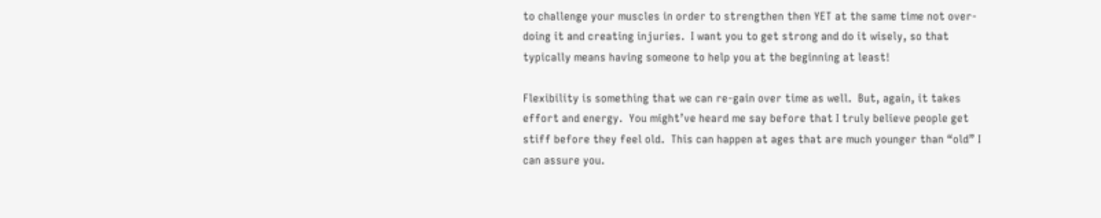to challenge your muscles in order to strengthen then YET at the same time not over-doing it and creating injuries.  I want you to get strong and do it wisely, so that typically means having someone to help you at the beginning at least!

Flexibility is something that we can re-gain over time as well.  But, again, it takes effort and energy.  You might’ve heard me say before that I truly believe people get stiff before they feel old.  This can happen at ages that are much younger than “old” I can assure you.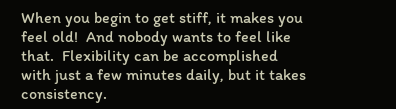When you begin to get stiff, it makes you feel old!  And nobody wants to feel like that.  Flexibility can be accomplished with just a few minutes daily, but it takes consistency.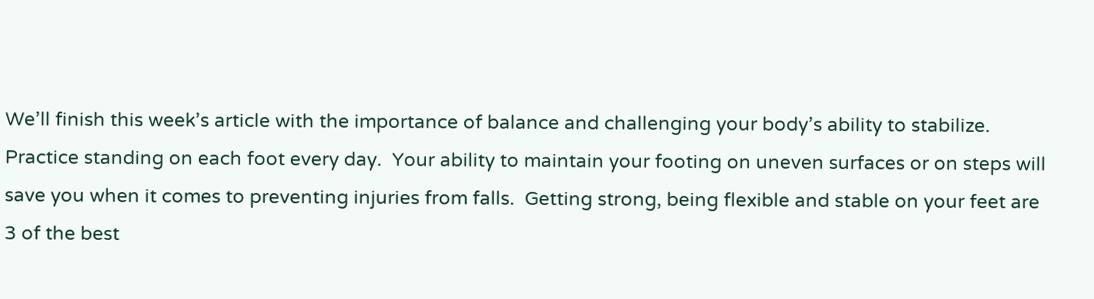We’ll finish this week’s article with the importance of balance and challenging your body’s ability to stabilize.  Practice standing on each foot every day.  Your ability to maintain your footing on uneven surfaces or on steps will save you when it comes to preventing injuries from falls.  Getting strong, being flexible and stable on your feet are 3 of the best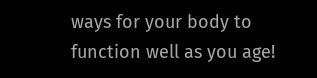ways for your body to function well as you age!